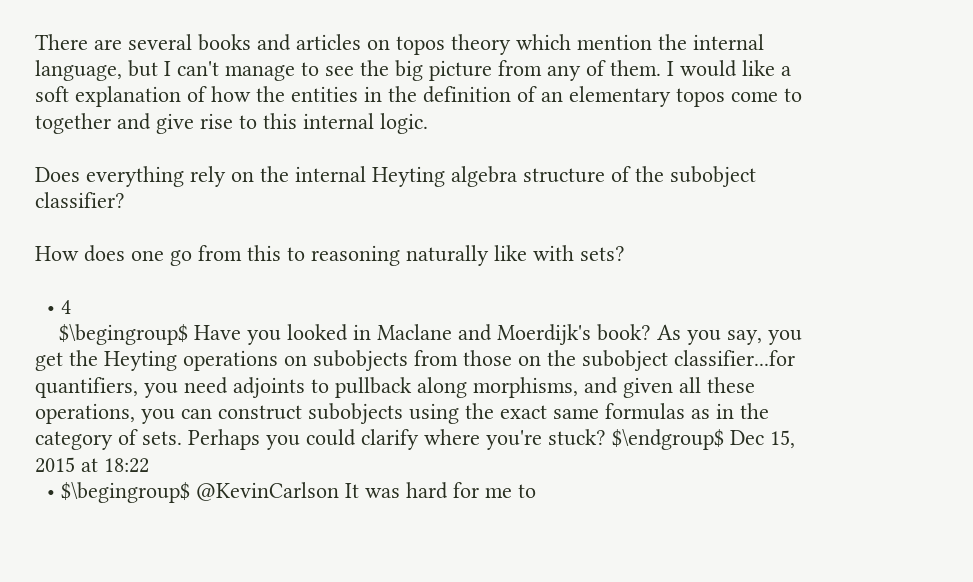There are several books and articles on topos theory which mention the internal language, but I can't manage to see the big picture from any of them. I would like a soft explanation of how the entities in the definition of an elementary topos come to together and give rise to this internal logic.

Does everything rely on the internal Heyting algebra structure of the subobject classifier?

How does one go from this to reasoning naturally like with sets?

  • 4
    $\begingroup$ Have you looked in Maclane and Moerdijk's book? As you say, you get the Heyting operations on subobjects from those on the subobject classifier...for quantifiers, you need adjoints to pullback along morphisms, and given all these operations, you can construct subobjects using the exact same formulas as in the category of sets. Perhaps you could clarify where you're stuck? $\endgroup$ Dec 15, 2015 at 18:22
  • $\begingroup$ @KevinCarlson It was hard for me to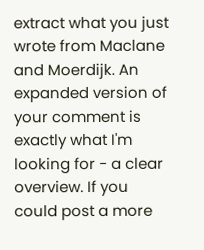extract what you just wrote from Maclane and Moerdijk. An expanded version of your comment is exactly what I'm looking for - a clear overview. If you could post a more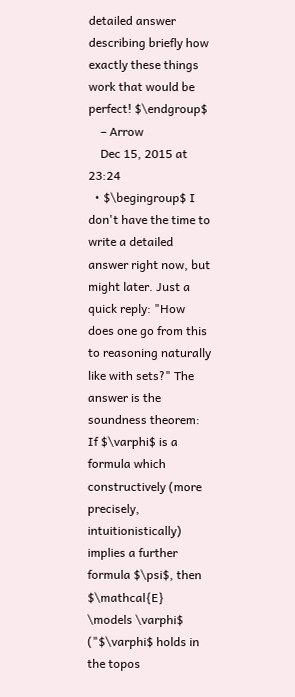detailed answer describing briefly how exactly these things work that would be perfect! $\endgroup$
    – Arrow
    Dec 15, 2015 at 23:24
  • $\begingroup$ I don't have the time to write a detailed answer right now, but might later. Just a quick reply: "How does one go from this to reasoning naturally like with sets?" The answer is the soundness theorem: If $\varphi$ is a formula which constructively (more precisely, intuitionistically) implies a further formula $\psi$, then $\mathcal{E} \models \varphi$ ("$\varphi$ holds in the topos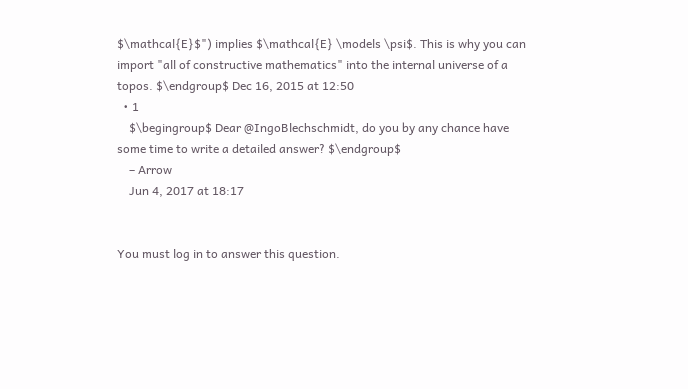$\mathcal{E}$") implies $\mathcal{E} \models \psi$. This is why you can import "all of constructive mathematics" into the internal universe of a topos. $\endgroup$ Dec 16, 2015 at 12:50
  • 1
    $\begingroup$ Dear @IngoBlechschmidt, do you by any chance have some time to write a detailed answer? $\endgroup$
    – Arrow
    Jun 4, 2017 at 18:17


You must log in to answer this question.